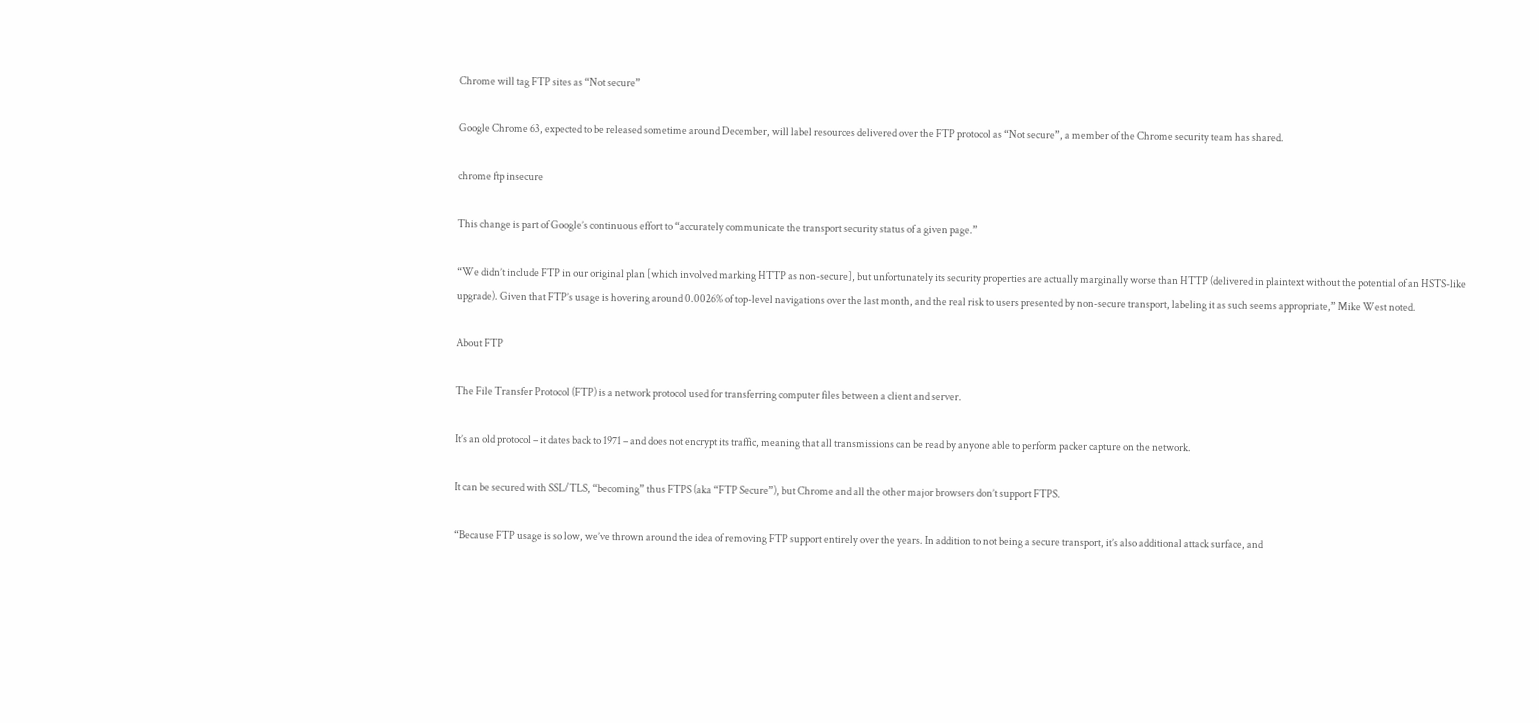Chrome will tag FTP sites as “Not secure”

Google Chrome 63, expected to be released sometime around December, will label resources delivered over the FTP protocol as “Not secure”, a member of the Chrome security team has shared.

chrome ftp insecure

This change is part of Google’s continuous effort to “accurately communicate the transport security status of a given page.”

“We didn’t include FTP in our original plan [which involved marking HTTP as non-secure], but unfortunately its security properties are actually marginally worse than HTTP (delivered in plaintext without the potential of an HSTS-like upgrade). Given that FTP’s usage is hovering around 0.0026% of top-level navigations over the last month, and the real risk to users presented by non-secure transport, labeling it as such seems appropriate,” Mike West noted.

About FTP

The File Transfer Protocol (FTP) is a network protocol used for transferring computer files between a client and server.

It’s an old protocol – it dates back to 1971 – and does not encrypt its traffic, meaning that all transmissions can be read by anyone able to perform packer capture on the network.

It can be secured with SSL/TLS, “becoming” thus FTPS (aka “FTP Secure”), but Chrome and all the other major browsers don’t support FTPS.

“Because FTP usage is so low, we’ve thrown around the idea of removing FTP support entirely over the years. In addition to not being a secure transport, it’s also additional attack surface, and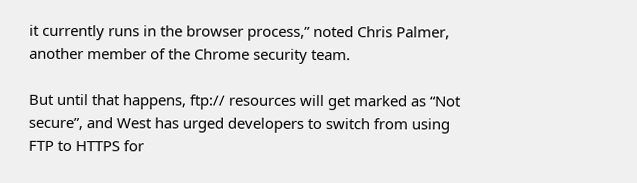it currently runs in the browser process,” noted Chris Palmer, another member of the Chrome security team.

But until that happens, ftp:// resources will get marked as “Not secure”, and West has urged developers to switch from using FTP to HTTPS for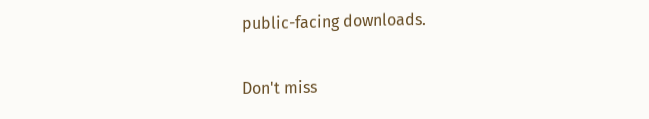public-facing downloads.

Don't miss